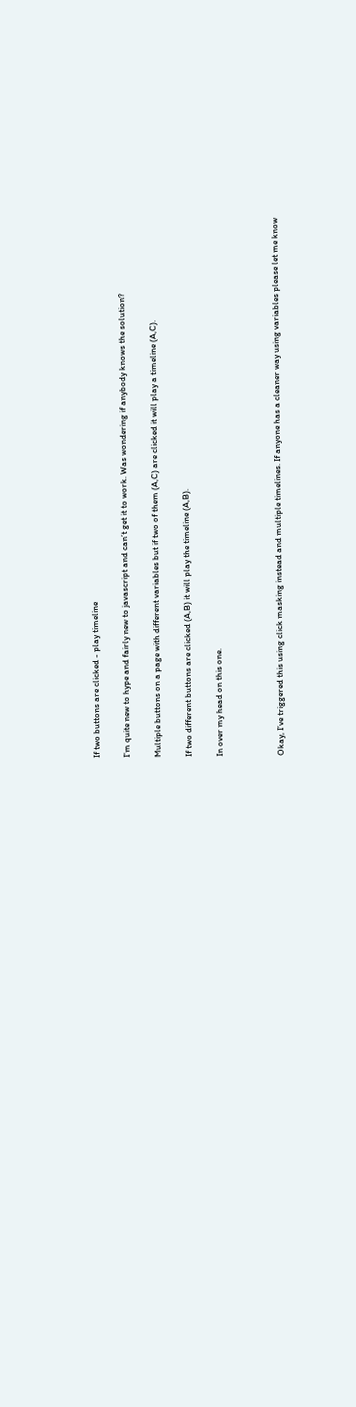If two buttons are clicked - play timeline

I’m quite new to hype and fairly new to javascript and can’t get it to work. Was wondering if anybody knows the solution?

Multiple buttons on a page with different variables but if two of them (A,C) are clicked it will play a timeline (A,C).

If two different buttons are clicked (A,B) it will play the timeline (A,B).

In over my head on this one.



Okay, I’ve triggered this using click masking instead and multiple timelines. If anyone has a cleaner way using variables please let me know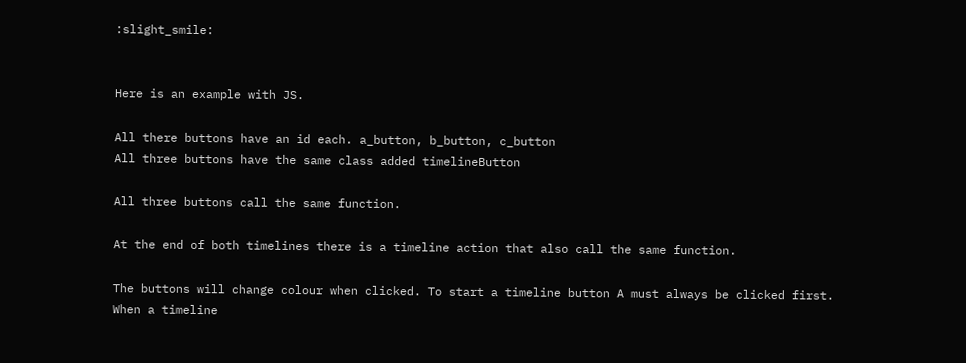:slight_smile:


Here is an example with JS.

All there buttons have an id each. a_button, b_button, c_button
All three buttons have the same class added timelineButton

All three buttons call the same function.

At the end of both timelines there is a timeline action that also call the same function.

The buttons will change colour when clicked. To start a timeline button A must always be clicked first.
When a timeline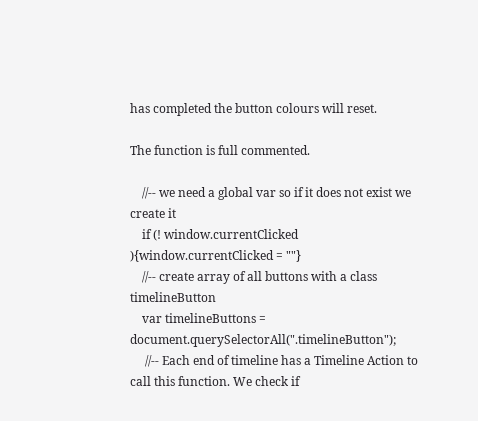has completed the button colours will reset.

The function is full commented.

    //-- we need a global var so if it does not exist we create it
    if (! window.currentClicked ){window.currentClicked = ""}
    //-- create array of all buttons with a class timelineButton
    var timelineButtons = document.querySelectorAll(".timelineButton");
     //-- Each end of timeline has a Timeline Action to call this function. We check if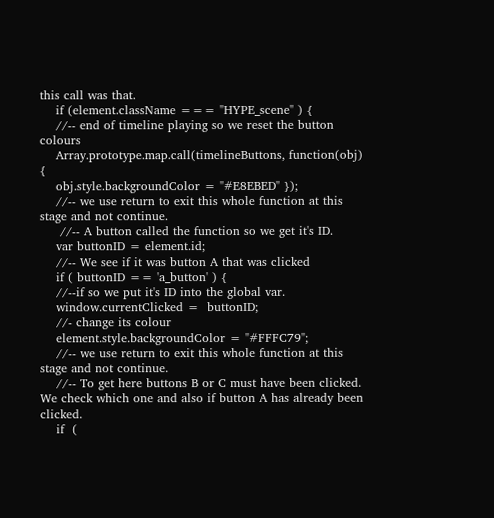this call was that.
    if (element.className === "HYPE_scene" ) {
    //-- end of timeline playing so we reset the button colours
    Array.prototype.map.call(timelineButtons, function(obj) {
    obj.style.backgroundColor = "#E8EBED" });
    //-- we use return to exit this whole function at this stage and not continue.
     //-- A button called the function so we get it's ID.
    var buttonID = element.id;
    //-- We see if it was button A that was clicked
    if ( buttonID == 'a_button' ) {
    //--if so we put it's ID into the global var.
    window.currentClicked =  buttonID;
    //- change its colour
    element.style.backgroundColor = "#FFFC79";
    //-- we use return to exit this whole function at this stage and not continue.
    //-- To get here buttons B or C must have been clicked.  We check which one and also if button A has already been clicked.
    if  (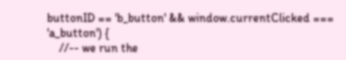buttonID == 'b_button' && window.currentClicked === 'a_button') {
    //-- we run the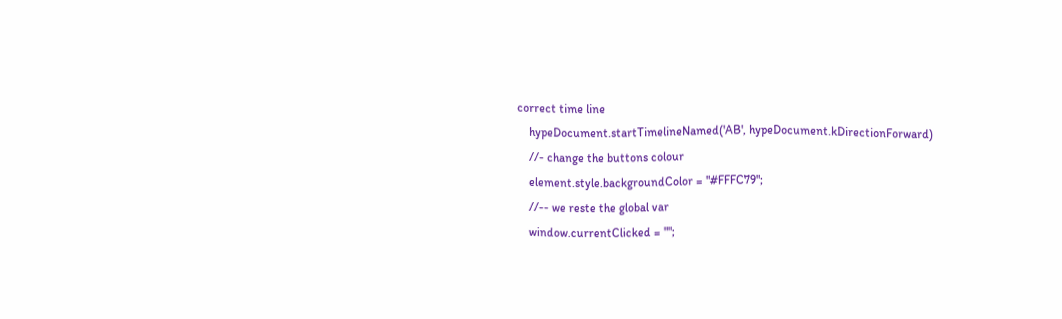correct time line
    hypeDocument.startTimelineNamed('AB', hypeDocument.kDirectionForward)
    //- change the buttons colour
    element.style.backgroundColor = "#FFFC79";
    //-- we reste the global var
    window.currentClicked = "";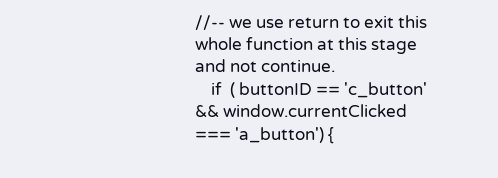//-- we use return to exit this whole function at this stage and not continue.
    if  ( buttonID == 'c_button' && window.currentClicked === 'a_button') {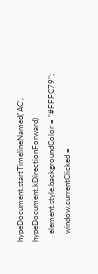hypeDocument.startTimelineNamed('AC', hypeDocument.kDirectionForward)
    element.style.backgroundColor = "#FFFC79";
    window.currentClicked =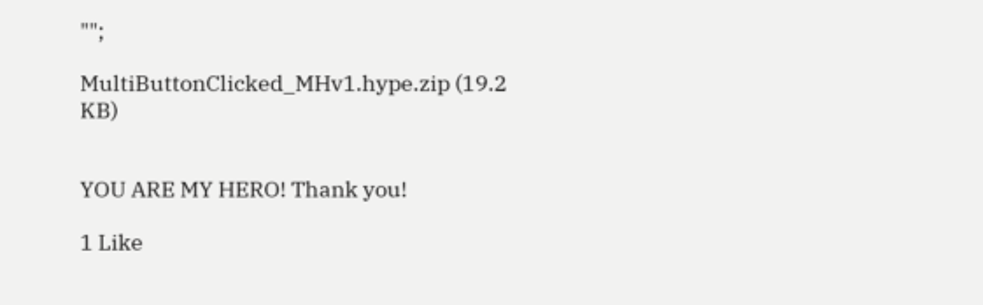"";

MultiButtonClicked_MHv1.hype.zip (19.2 KB)


YOU ARE MY HERO! Thank you!

1 Like